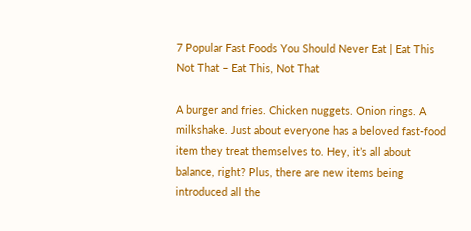7 Popular Fast Foods You Should Never Eat | Eat This Not That – Eat This, Not That

A burger and fries. Chicken nuggets. Onion rings. A milkshake. Just about everyone has a beloved fast-food item they treat themselves to. Hey, it’s all about balance, right? Plus, there are new items being introduced all the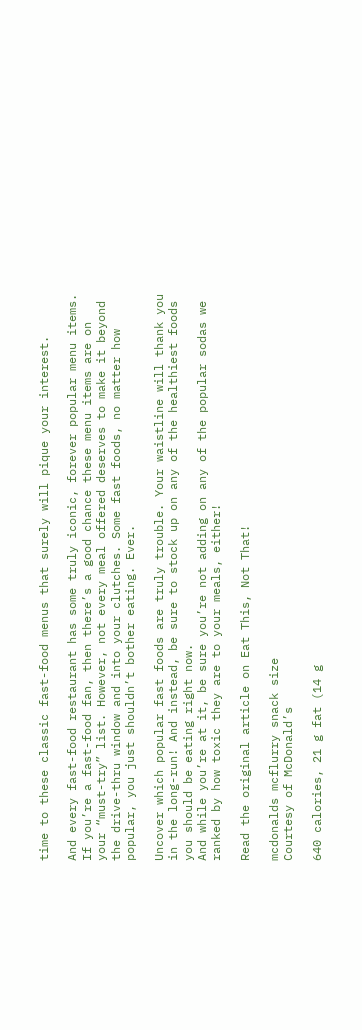time to these classic fast-food menus that surely will pique your interest.

And every fast-food restaurant has some truly iconic, forever popular menu items. If you’re a fast-food fan, then there’s a good chance these menu items are on your “must-try” list. However, not every meal offered deserves to make it beyond the drive-thru window and into your clutches. Some fast foods, no matter how popular, you just shouldn’t bother eating. Ever.

Uncover which popular fast foods are truly trouble. Your waistline will thank you in the long-run! And instead, be sure to stock up on any of the healthiest foods you should be eating right now.
And while you’re at it, be sure you’re not adding on any of the popular sodas we ranked by how toxic they are to your meals, either!

Read the original article on Eat This, Not That!

mcdonalds mcflurry snack size
Courtesy of McDonald’s

640 calories, 21 g fat (14 g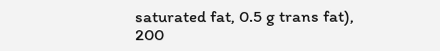saturated fat, 0.5 g trans fat), 200